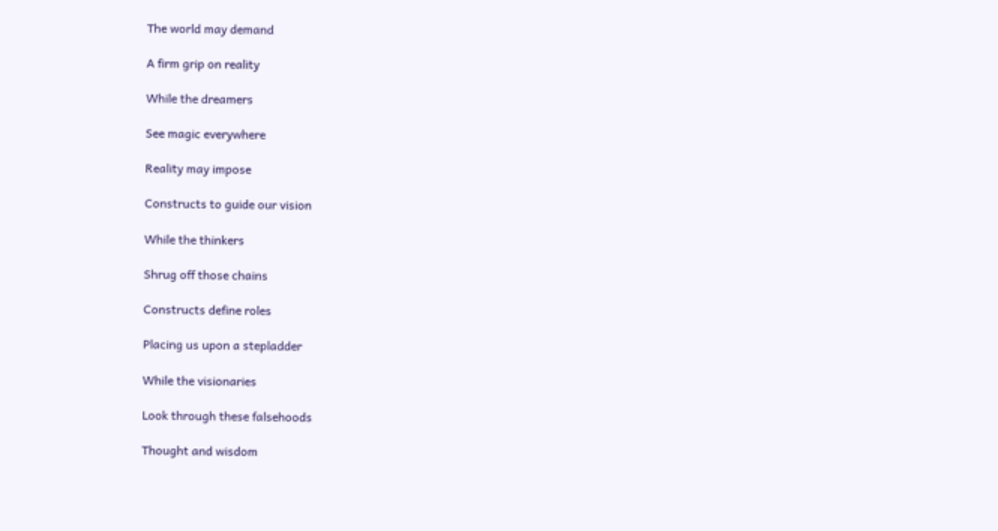The world may demand

A firm grip on reality

While the dreamers

See magic everywhere

Reality may impose

Constructs to guide our vision

While the thinkers

Shrug off those chains

Constructs define roles

Placing us upon a stepladder

While the visionaries

Look through these falsehoods

Thought and wisdom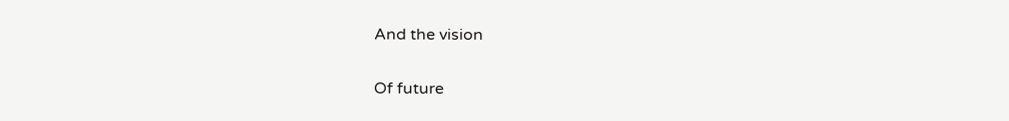And the vision

Of future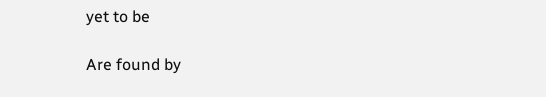yet to be

Are found by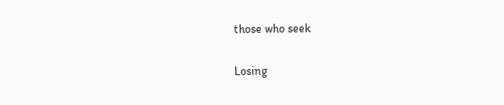those who seek

Losing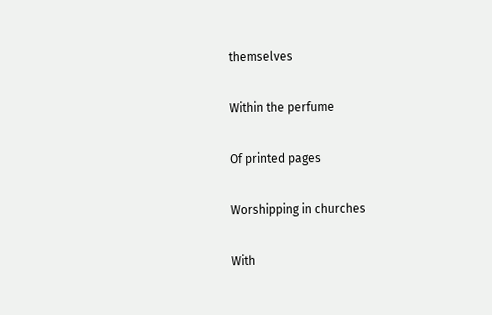themselves

Within the perfume

Of printed pages

Worshipping in churches

With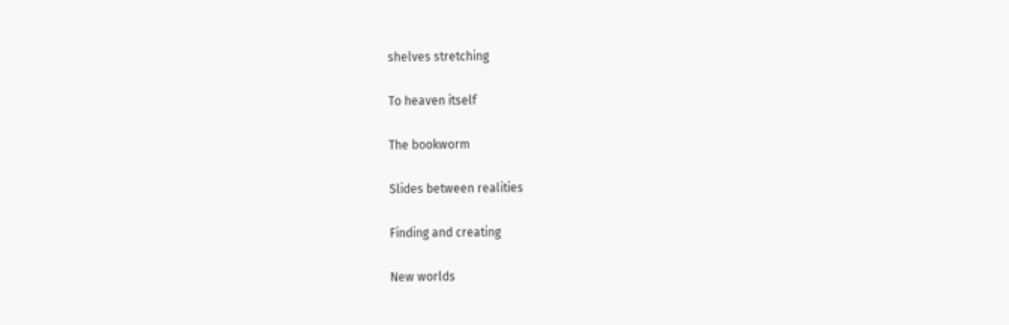shelves stretching

To heaven itself

The bookworm

Slides between realities

Finding and creating

New worlds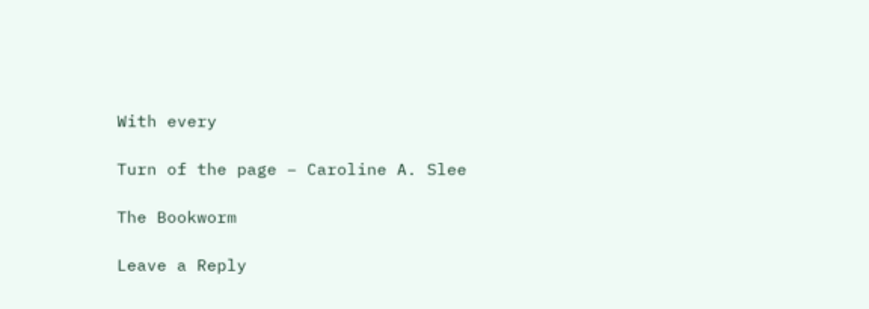With every

Turn of the page – Caroline A. Slee

The Bookworm

Leave a Reply